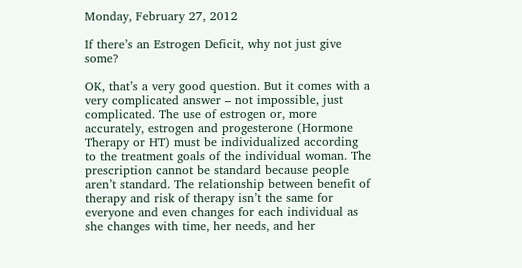Monday, February 27, 2012

If there’s an Estrogen Deficit, why not just give some?

OK, that’s a very good question. But it comes with a very complicated answer – not impossible, just complicated. The use of estrogen or, more accurately, estrogen and progesterone (Hormone Therapy or HT) must be individualized according to the treatment goals of the individual woman. The prescription cannot be standard because people aren’t standard. The relationship between benefit of therapy and risk of therapy isn’t the same for everyone and even changes for each individual as she changes with time, her needs, and her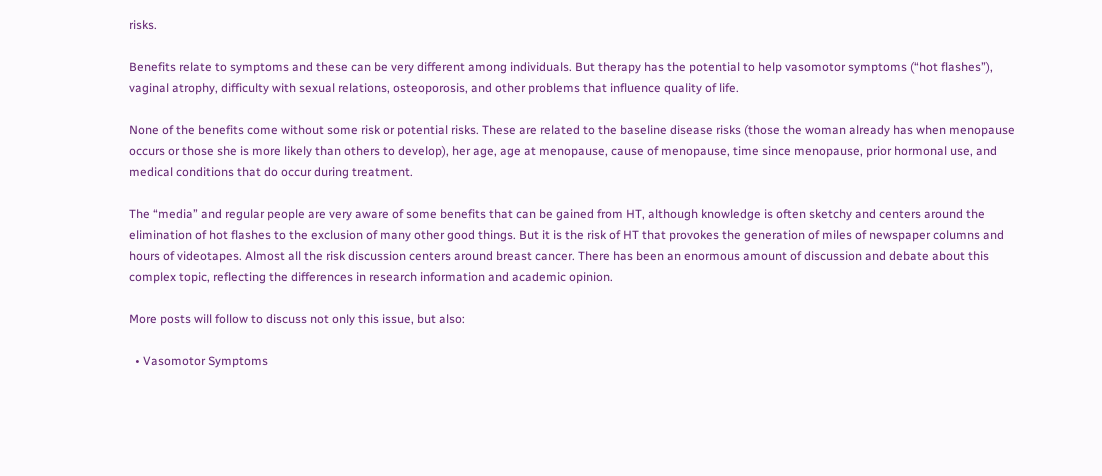risks.

Benefits relate to symptoms and these can be very different among individuals. But therapy has the potential to help vasomotor symptoms (“hot flashes”), vaginal atrophy, difficulty with sexual relations, osteoporosis, and other problems that influence quality of life.

None of the benefits come without some risk or potential risks. These are related to the baseline disease risks (those the woman already has when menopause occurs or those she is more likely than others to develop), her age, age at menopause, cause of menopause, time since menopause, prior hormonal use, and medical conditions that do occur during treatment.

The “media” and regular people are very aware of some benefits that can be gained from HT, although knowledge is often sketchy and centers around the elimination of hot flashes to the exclusion of many other good things. But it is the risk of HT that provokes the generation of miles of newspaper columns and hours of videotapes. Almost all the risk discussion centers around breast cancer. There has been an enormous amount of discussion and debate about this complex topic, reflecting the differences in research information and academic opinion.

More posts will follow to discuss not only this issue, but also:

  • Vasomotor Symptoms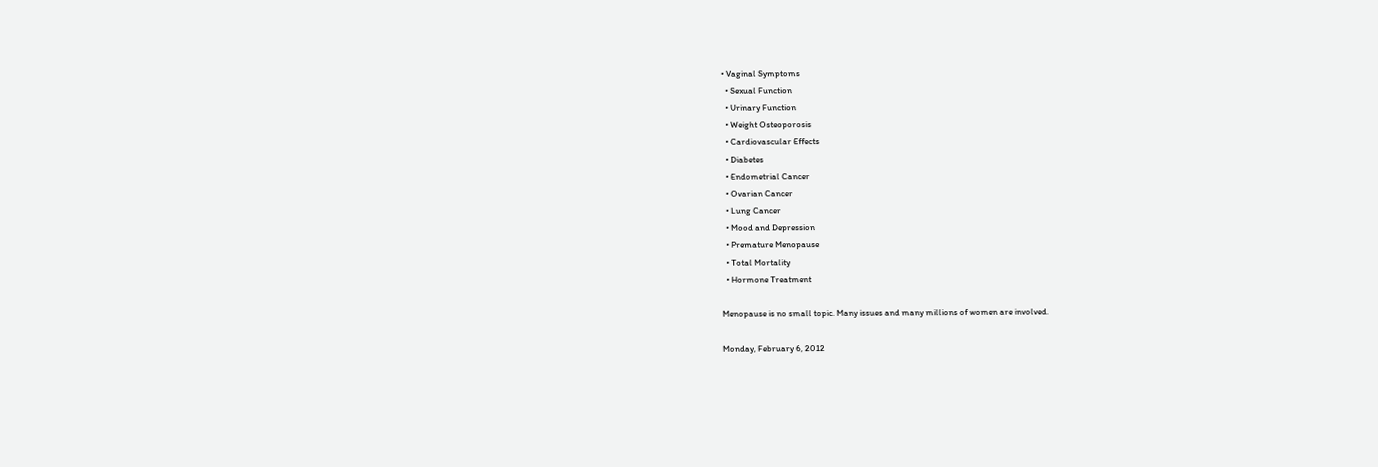• Vaginal Symptoms
  • Sexual Function
  • Urinary Function
  • Weight Osteoporosis
  • Cardiovascular Effects
  • Diabetes
  • Endometrial Cancer
  • Ovarian Cancer
  • Lung Cancer
  • Mood and Depression
  • Premature Menopause
  • Total Mortality
  • Hormone Treatment

Menopause is no small topic. Many issues and many millions of women are involved.

Monday, February 6, 2012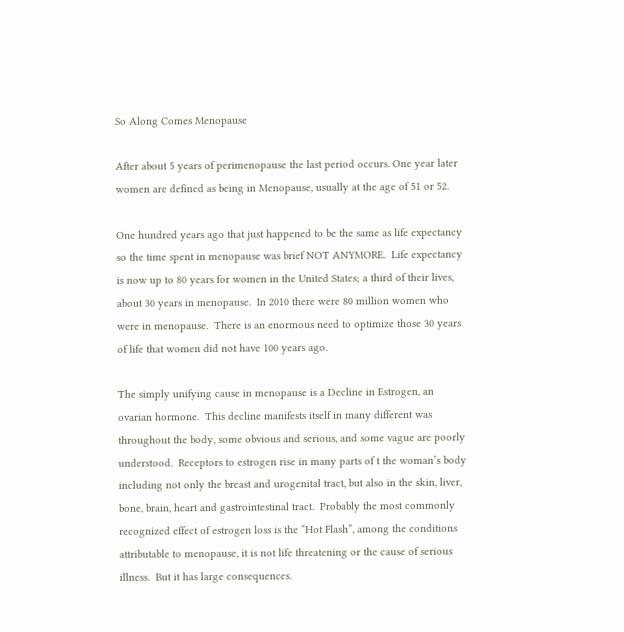So Along Comes Menopause

After about 5 years of perimenopause the last period occurs. One year later women are defined as being in Menopause, usually at the age of 51 or 52.

One hundred years ago that just happened to be the same as life expectancy so the time spent in menopause was brief NOT ANYMORE.  Life expectancy is now up to 80 years for women in the United States; a third of their lives, about 30 years in menopause.  In 2010 there were 80 million women who were in menopause.  There is an enormous need to optimize those 30 years of life that women did not have 100 years ago.

The simply unifying cause in menopause is a Decline in Estrogen, an ovarian hormone.  This decline manifests itself in many different was throughout the body, some obvious and serious, and some vague are poorly understood.  Receptors to estrogen rise in many parts of t the woman’s body including not only the breast and urogenital tract, but also in the skin, liver, bone, brain, heart and gastrointestinal tract.  Probably the most commonly recognized effect of estrogen loss is the “Hot Flash”, among the conditions attributable to menopause, it is not life threatening or the cause of serious illness.  But it has large consequences.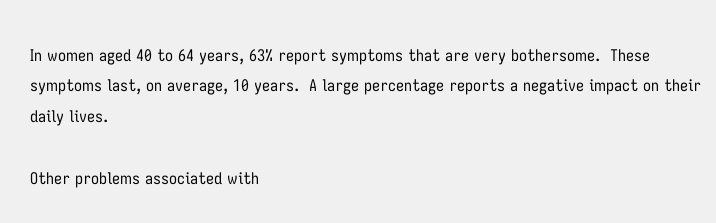In women aged 40 to 64 years, 63% report symptoms that are very bothersome.  These symptoms last, on average, 10 years.  A large percentage reports a negative impact on their daily lives.

Other problems associated with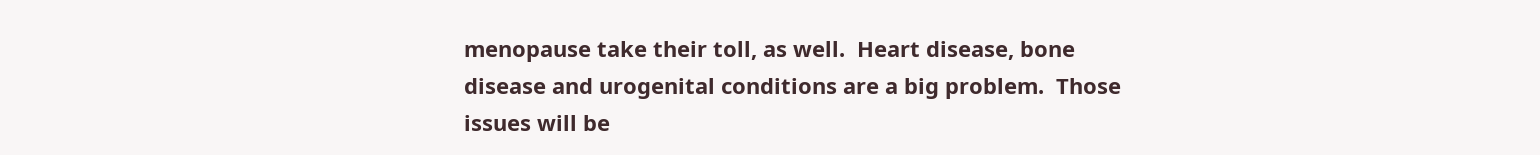menopause take their toll, as well.  Heart disease, bone disease and urogenital conditions are a big problem.  Those issues will be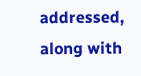addressed, along with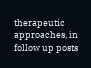therapeutic approaches, in follow up posts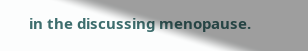in the discussing menopause.